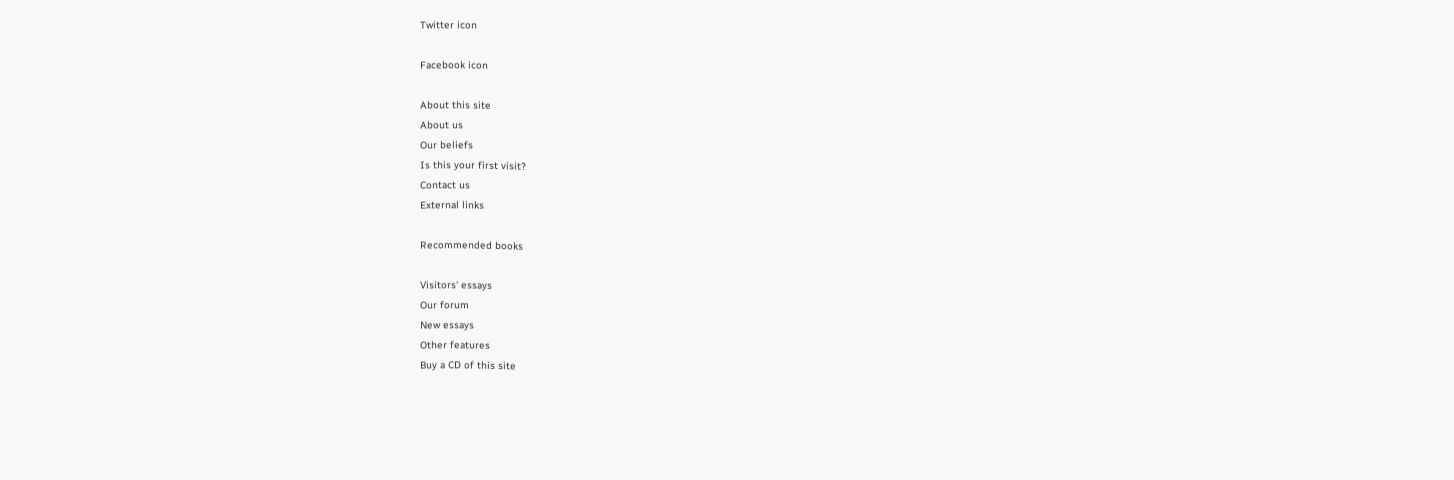Twitter icon

Facebook icon

About this site
About us
Our beliefs
Is this your first visit?
Contact us
External links

Recommended books

Visitors' essays
Our forum
New essays
Other features
Buy a CD of this site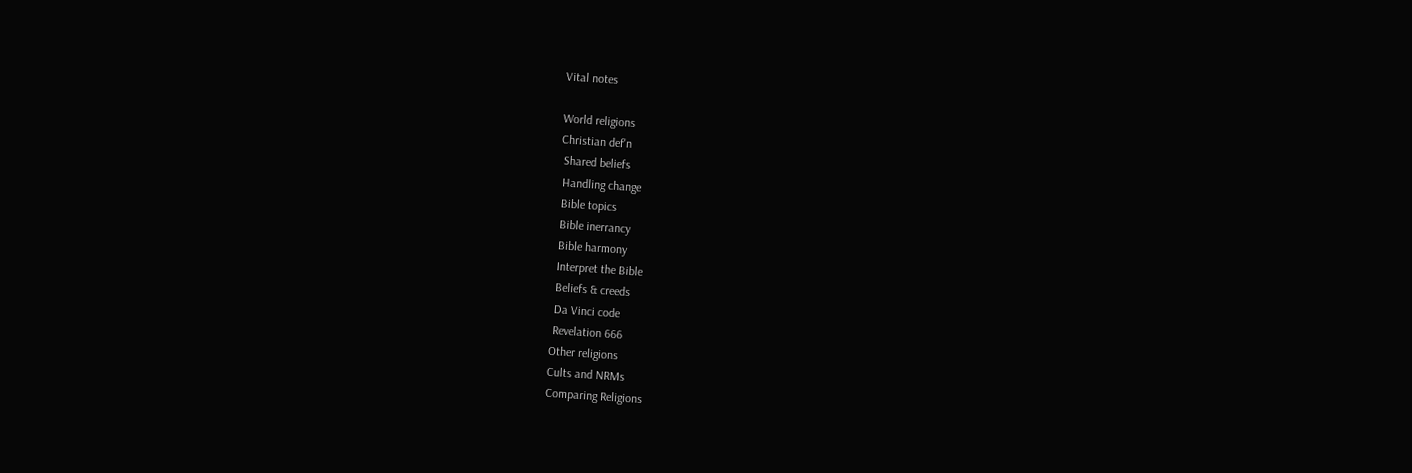Vital notes

World religions
Christian def'n
 Shared beliefs
 Handling change
 Bible topics
 Bible inerrancy
 Bible harmony
 Interpret the Bible
 Beliefs & creeds
 Da Vinci code
 Revelation 666
Other religions
Cults and NRMs
Comparing Religions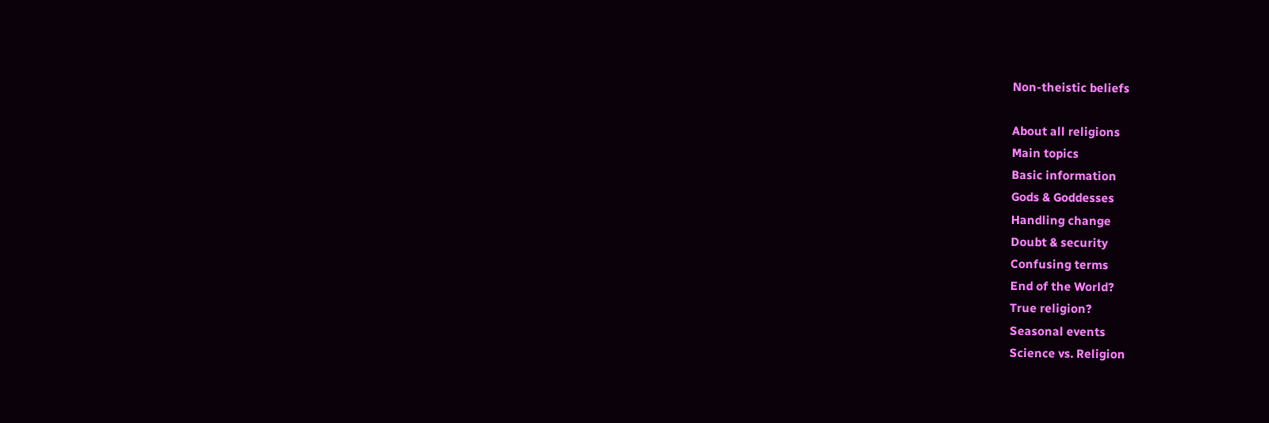Non-theistic beliefs

About all religions
Main topics
Basic information
Gods & Goddesses
Handling change
Doubt & security
Confusing terms
End of the World?
True religion?
Seasonal events
Science vs. Religion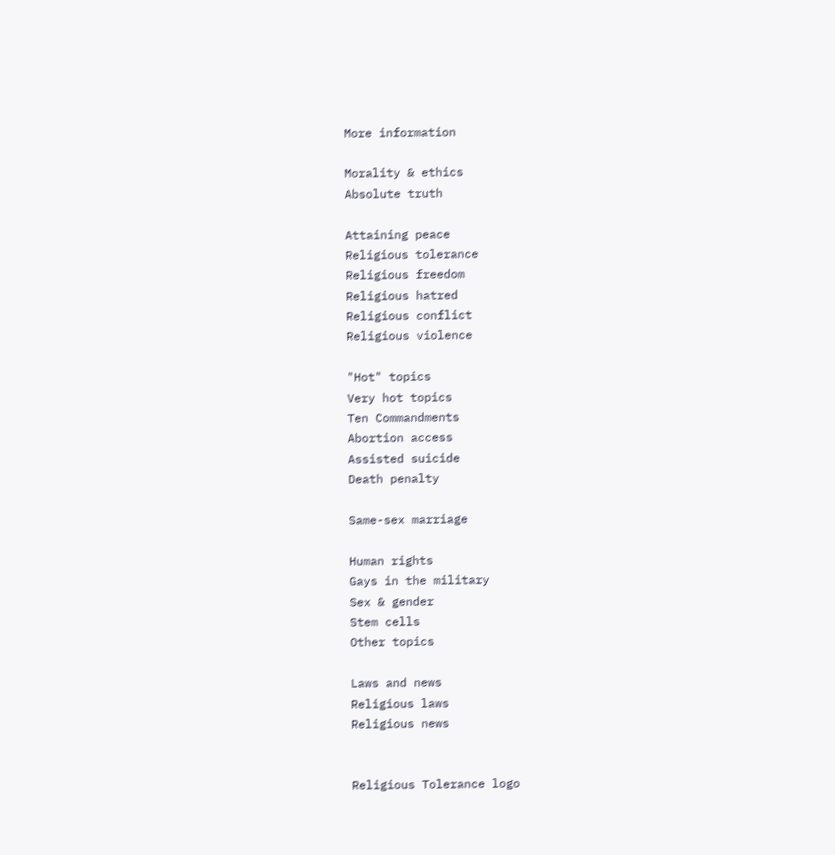More information

Morality & ethics
Absolute truth

Attaining peace
Religious tolerance
Religious freedom
Religious hatred
Religious conflict
Religious violence

"Hot" topics
Very hot topics
Ten Commandments
Abortion access
Assisted suicide
Death penalty

Same-sex marriage

Human rights
Gays in the military
Sex & gender
Stem cells
Other topics

Laws and news
Religious laws
Religious news


Religious Tolerance logo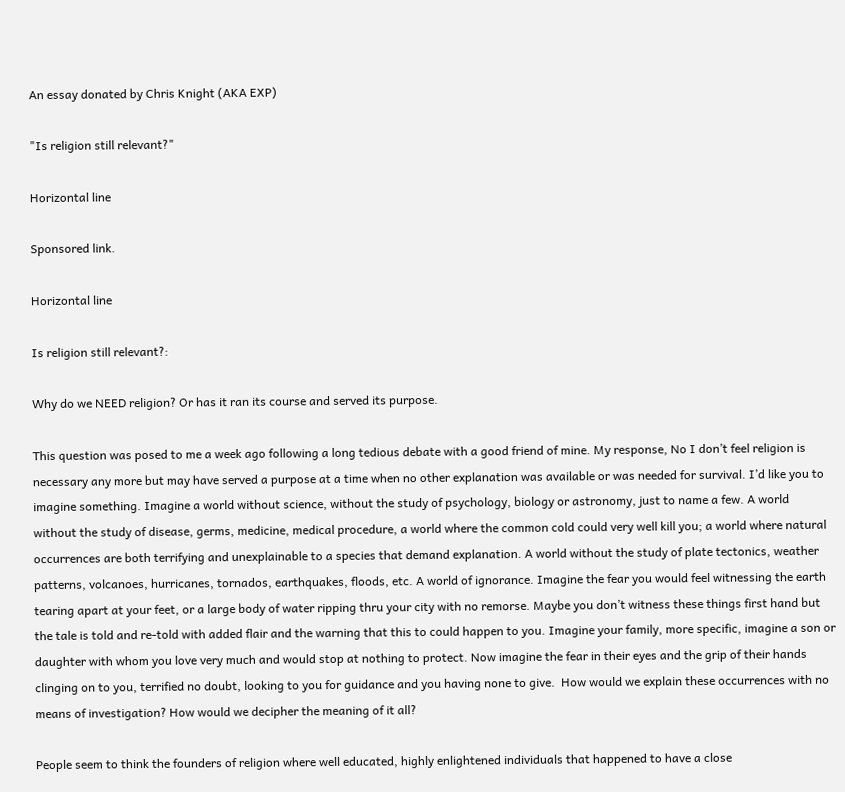An essay donated by Chris Knight (AKA EXP)

"Is religion still relevant?"

Horizontal line

Sponsored link.

Horizontal line

Is religion still relevant?:

Why do we NEED religion? Or has it ran its course and served its purpose.

This question was posed to me a week ago following a long tedious debate with a good friend of mine. My response, No I don’t feel religion is necessary any more but may have served a purpose at a time when no other explanation was available or was needed for survival. I’d like you to imagine something. Imagine a world without science, without the study of psychology, biology or astronomy, just to name a few. A world without the study of disease, germs, medicine, medical procedure, a world where the common cold could very well kill you; a world where natural occurrences are both terrifying and unexplainable to a species that demand explanation. A world without the study of plate tectonics, weather patterns, volcanoes, hurricanes, tornados, earthquakes, floods, etc. A world of ignorance. Imagine the fear you would feel witnessing the earth tearing apart at your feet, or a large body of water ripping thru your city with no remorse. Maybe you don’t witness these things first hand but the tale is told and re-told with added flair and the warning that this to could happen to you. Imagine your family, more specific, imagine a son or daughter with whom you love very much and would stop at nothing to protect. Now imagine the fear in their eyes and the grip of their hands clinging on to you, terrified no doubt, looking to you for guidance and you having none to give.  How would we explain these occurrences with no means of investigation? How would we decipher the meaning of it all?

People seem to think the founders of religion where well educated, highly enlightened individuals that happened to have a close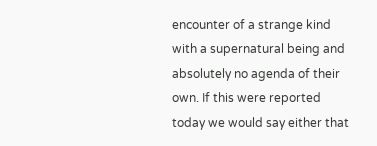encounter of a strange kind with a supernatural being and absolutely no agenda of their own. If this were reported today we would say either that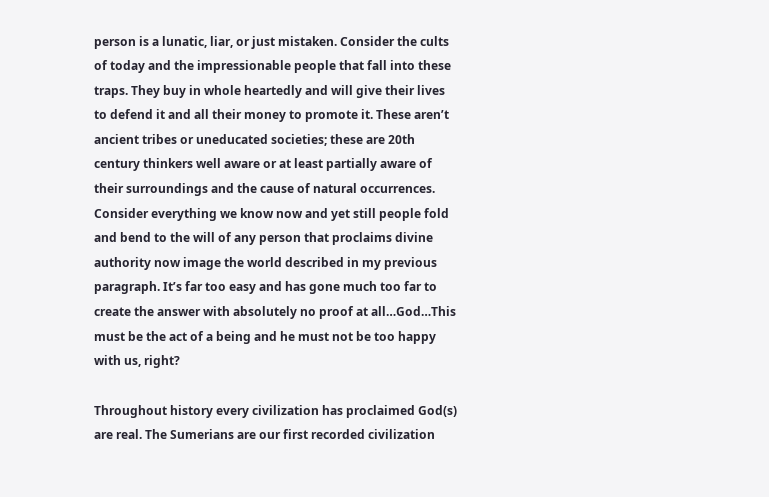person is a lunatic, liar, or just mistaken. Consider the cults of today and the impressionable people that fall into these traps. They buy in whole heartedly and will give their lives to defend it and all their money to promote it. These aren’t ancient tribes or uneducated societies; these are 20th century thinkers well aware or at least partially aware of their surroundings and the cause of natural occurrences. Consider everything we know now and yet still people fold and bend to the will of any person that proclaims divine authority now image the world described in my previous paragraph. It’s far too easy and has gone much too far to create the answer with absolutely no proof at all…God…This must be the act of a being and he must not be too happy with us, right?

Throughout history every civilization has proclaimed God(s) are real. The Sumerians are our first recorded civilization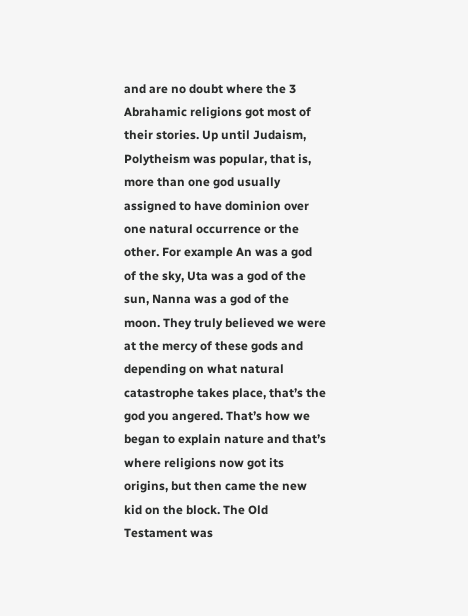and are no doubt where the 3 Abrahamic religions got most of their stories. Up until Judaism, Polytheism was popular, that is, more than one god usually assigned to have dominion over one natural occurrence or the other. For example An was a god of the sky, Uta was a god of the sun, Nanna was a god of the moon. They truly believed we were at the mercy of these gods and depending on what natural catastrophe takes place, that’s the god you angered. That’s how we began to explain nature and that’s where religions now got its origins, but then came the new kid on the block. The Old Testament was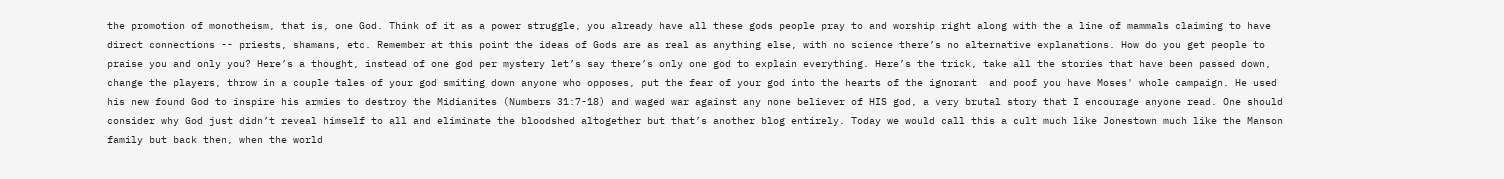the promotion of monotheism, that is, one God. Think of it as a power struggle, you already have all these gods people pray to and worship right along with the a line of mammals claiming to have direct connections -- priests, shamans, etc. Remember at this point the ideas of Gods are as real as anything else, with no science there’s no alternative explanations. How do you get people to praise you and only you? Here’s a thought, instead of one god per mystery let’s say there’s only one god to explain everything. Here’s the trick, take all the stories that have been passed down, change the players, throw in a couple tales of your god smiting down anyone who opposes, put the fear of your god into the hearts of the ignorant  and poof you have Moses' whole campaign. He used his new found God to inspire his armies to destroy the Midianites (Numbers 31:7-18) and waged war against any none believer of HIS god, a very brutal story that I encourage anyone read. One should consider why God just didn’t reveal himself to all and eliminate the bloodshed altogether but that’s another blog entirely. Today we would call this a cult much like Jonestown much like the Manson family but back then, when the world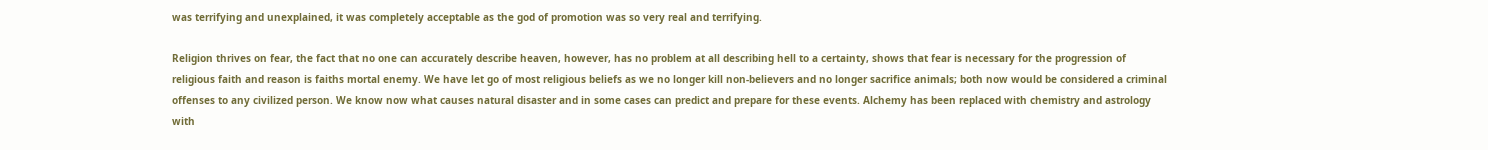was terrifying and unexplained, it was completely acceptable as the god of promotion was so very real and terrifying.

Religion thrives on fear, the fact that no one can accurately describe heaven, however, has no problem at all describing hell to a certainty, shows that fear is necessary for the progression of religious faith and reason is faiths mortal enemy. We have let go of most religious beliefs as we no longer kill non-believers and no longer sacrifice animals; both now would be considered a criminal offenses to any civilized person. We know now what causes natural disaster and in some cases can predict and prepare for these events. Alchemy has been replaced with chemistry and astrology with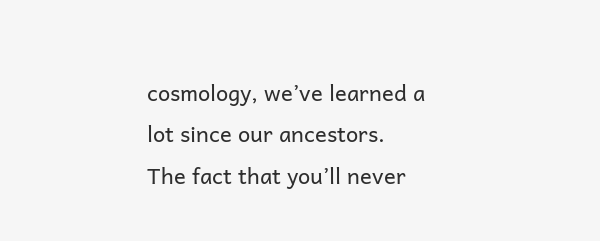cosmology, we’ve learned a lot since our ancestors. The fact that you’ll never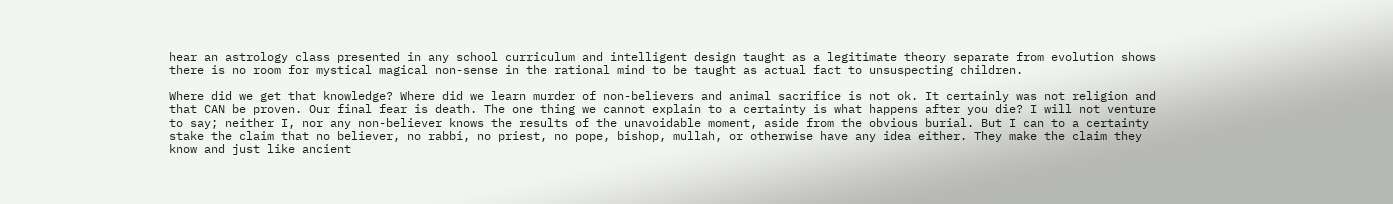hear an astrology class presented in any school curriculum and intelligent design taught as a legitimate theory separate from evolution shows there is no room for mystical magical non-sense in the rational mind to be taught as actual fact to unsuspecting children.

Where did we get that knowledge? Where did we learn murder of non-believers and animal sacrifice is not ok. It certainly was not religion and that CAN be proven. Our final fear is death. The one thing we cannot explain to a certainty is what happens after you die? I will not venture to say; neither I, nor any non-believer knows the results of the unavoidable moment, aside from the obvious burial. But I can to a certainty stake the claim that no believer, no rabbi, no priest, no pope, bishop, mullah, or otherwise have any idea either. They make the claim they know and just like ancient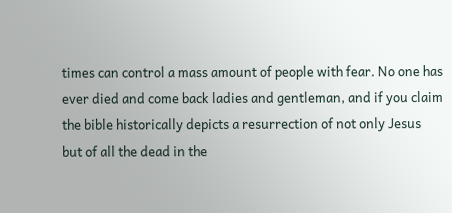times can control a mass amount of people with fear. No one has ever died and come back ladies and gentleman, and if you claim the bible historically depicts a resurrection of not only Jesus but of all the dead in the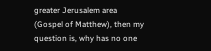greater Jerusalem area (Gospel of Matthew), then my question is, why has no one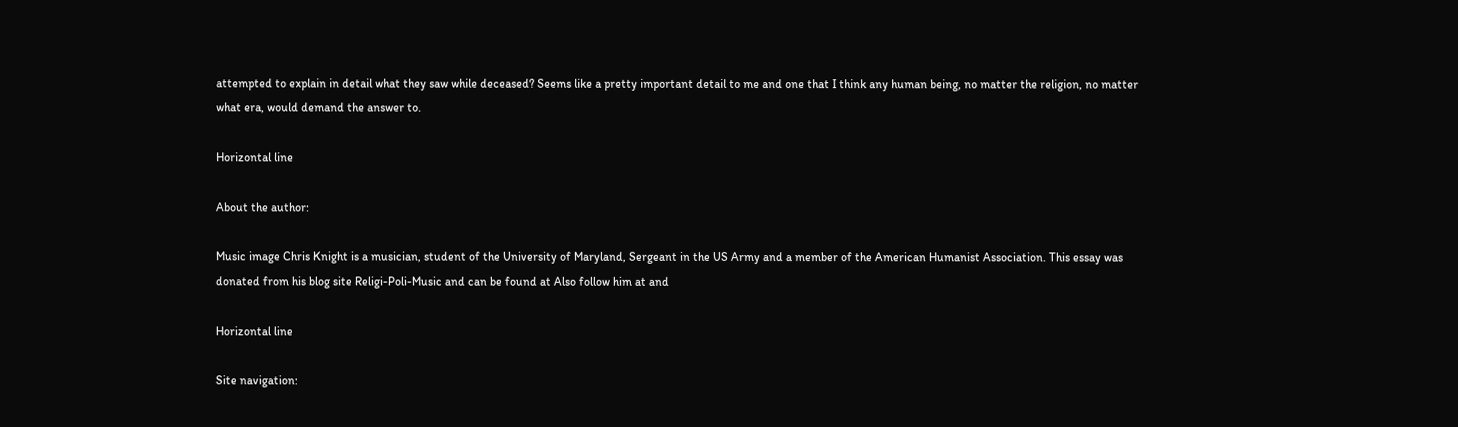attempted to explain in detail what they saw while deceased? Seems like a pretty important detail to me and one that I think any human being, no matter the religion, no matter what era, would demand the answer to.

Horizontal line

About the author:

Music image Chris Knight is a musician, student of the University of Maryland, Sergeant in the US Army and a member of the American Humanist Association. This essay was donated from his blog site Religi-Poli-Music and can be found at Also follow him at and

Horizontal line

Site navigation: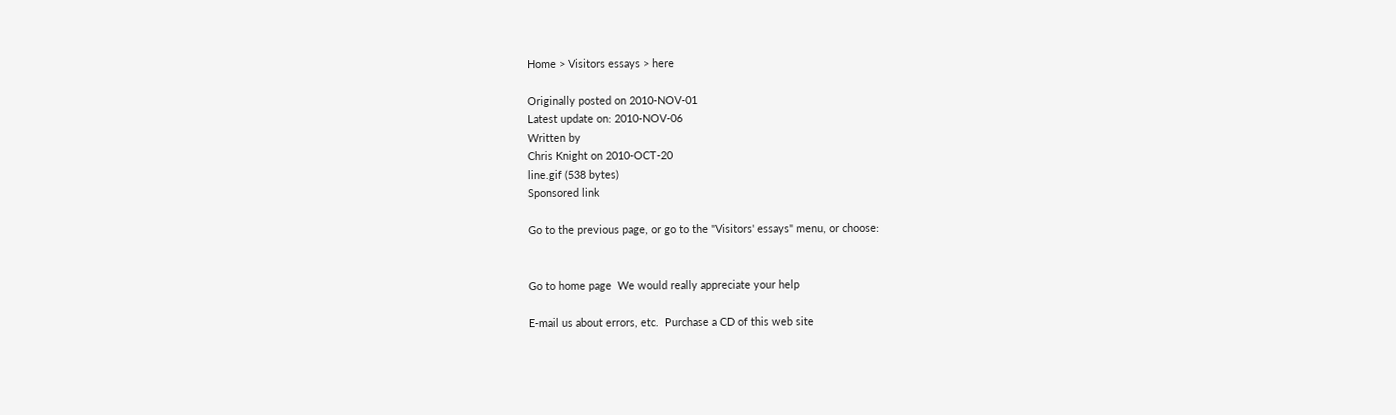Home > Visitors essays > here

Originally posted on 2010-NOV-01
Latest update on: 2010-NOV-06
Written by
Chris Knight on 2010-OCT-20
line.gif (538 bytes)
Sponsored link

Go to the previous page, or go to the "Visitors' essays" menu, or choose:


Go to home page  We would really appreciate your help

E-mail us about errors, etc.  Purchase a CD of this web site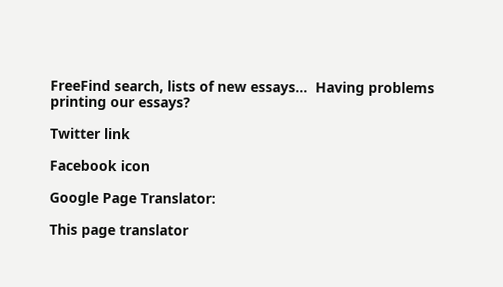FreeFind search, lists of new essays...  Having problems printing our essays?

Twitter link

Facebook icon

Google Page Translator:

This page translator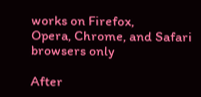works on Firefox,
Opera, Chrome, and Safari browsers only

After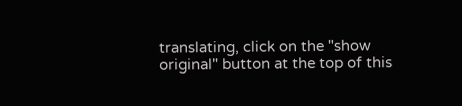translating, click on the "show
original" button at the top of this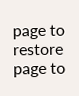page to restore page to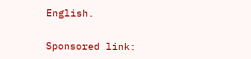English.


Sponsored link: